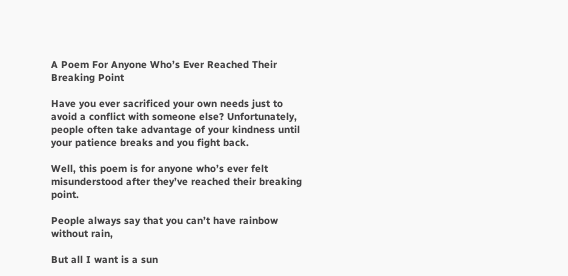A Poem For Anyone Who’s Ever Reached Their Breaking Point

Have you ever sacrificed your own needs just to avoid a conflict with someone else? Unfortunately, people often take advantage of your kindness until your patience breaks and you fight back.

Well, this poem is for anyone who’s ever felt misunderstood after they’ve reached their breaking point.

People always say that you can’t have rainbow without rain,

But all I want is a sun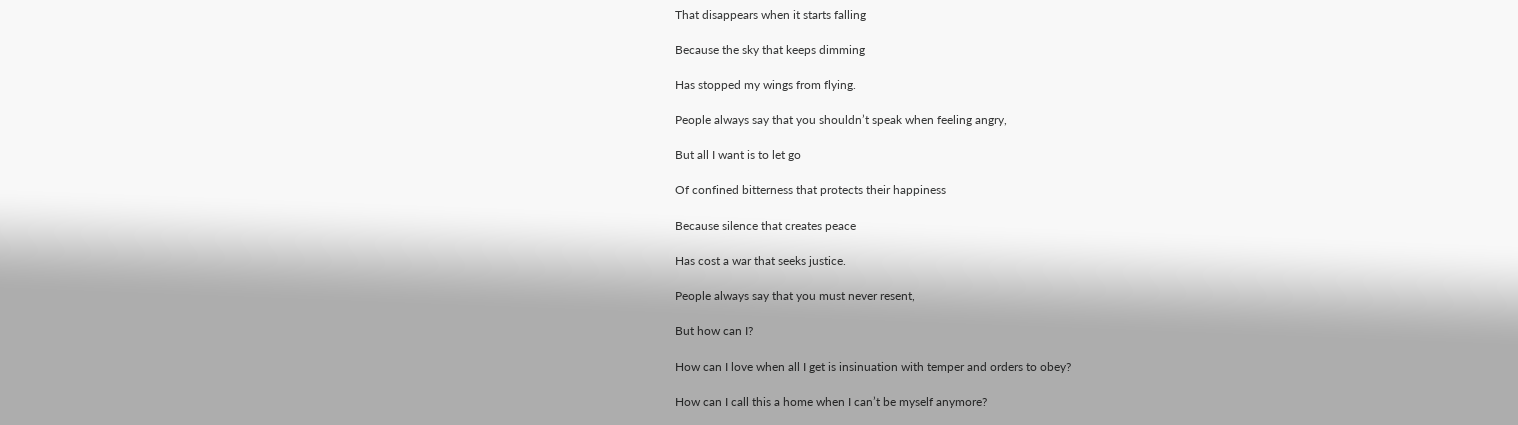That disappears when it starts falling

Because the sky that keeps dimming

Has stopped my wings from flying.

People always say that you shouldn’t speak when feeling angry,

But all I want is to let go

Of confined bitterness that protects their happiness

Because silence that creates peace

Has cost a war that seeks justice.

People always say that you must never resent,

But how can I?

How can I love when all I get is insinuation with temper and orders to obey?

How can I call this a home when I can’t be myself anymore?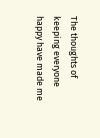The thoughts of keeping everyone happy have made me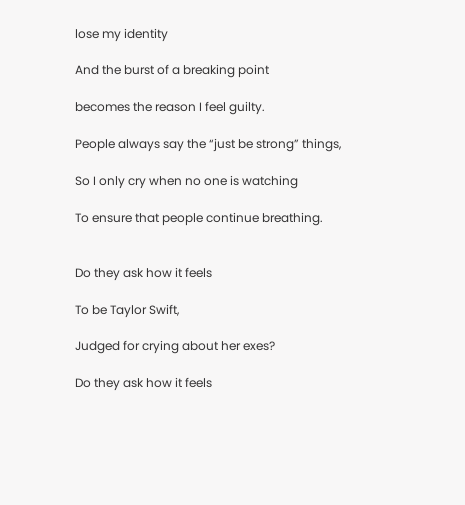lose my identity

And the burst of a breaking point

becomes the reason I feel guilty.

People always say the “just be strong” things,

So I only cry when no one is watching

To ensure that people continue breathing.


Do they ask how it feels

To be Taylor Swift,

Judged for crying about her exes?

Do they ask how it feels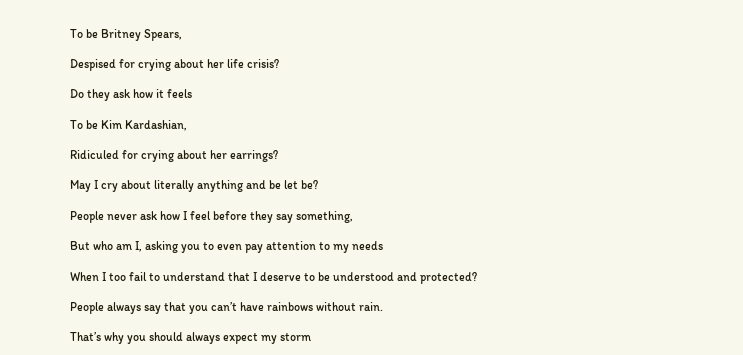To be Britney Spears,

Despised for crying about her life crisis?

Do they ask how it feels

To be Kim Kardashian,

Ridiculed for crying about her earrings?

May I cry about literally anything and be let be?

People never ask how I feel before they say something,

But who am I, asking you to even pay attention to my needs

When I too fail to understand that I deserve to be understood and protected?

People always say that you can’t have rainbows without rain.

That’s why you should always expect my storm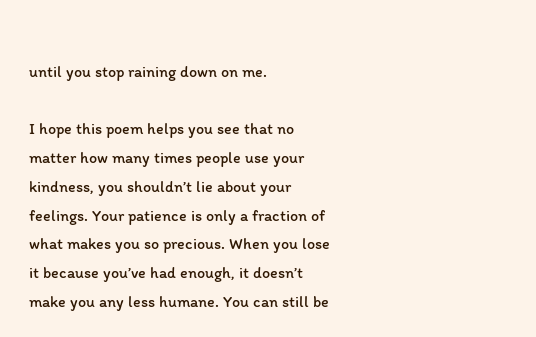until you stop raining down on me.

I hope this poem helps you see that no matter how many times people use your kindness, you shouldn’t lie about your feelings. Your patience is only a fraction of what makes you so precious. When you lose it because you’ve had enough, it doesn’t make you any less humane. You can still be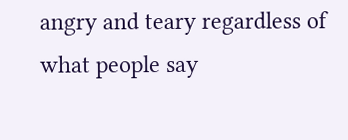angry and teary regardless of what people say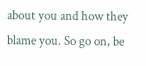about you and how they blame you. So go on, be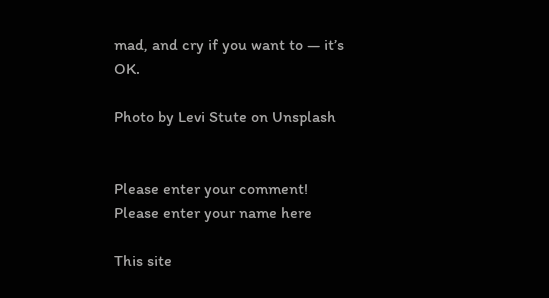mad, and cry if you want to — it’s OK.

Photo by Levi Stute on Unsplash


Please enter your comment!
Please enter your name here

This site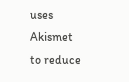uses Akismet to reduce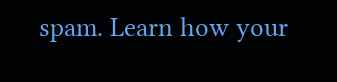spam. Learn how your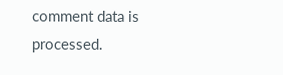comment data is processed.